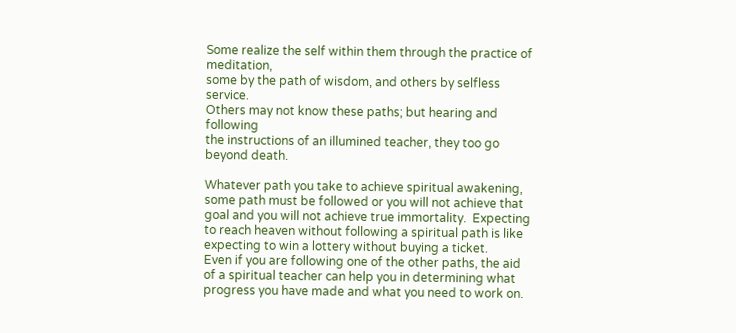Some realize the self within them through the practice of meditation,
some by the path of wisdom, and others by selfless service.
Others may not know these paths; but hearing and following
the instructions of an illumined teacher, they too go beyond death.

Whatever path you take to achieve spiritual awakening, some path must be followed or you will not achieve that goal and you will not achieve true immortality.  Expecting to reach heaven without following a spiritual path is like expecting to win a lottery without buying a ticket.
Even if you are following one of the other paths, the aid of a spiritual teacher can help you in determining what progress you have made and what you need to work on.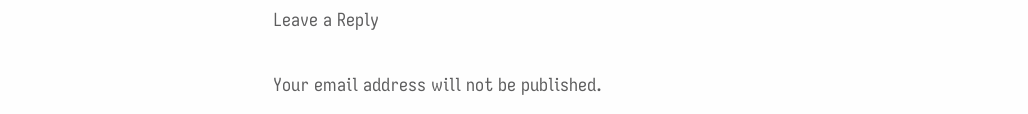Leave a Reply

Your email address will not be published.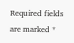Required fields are marked *